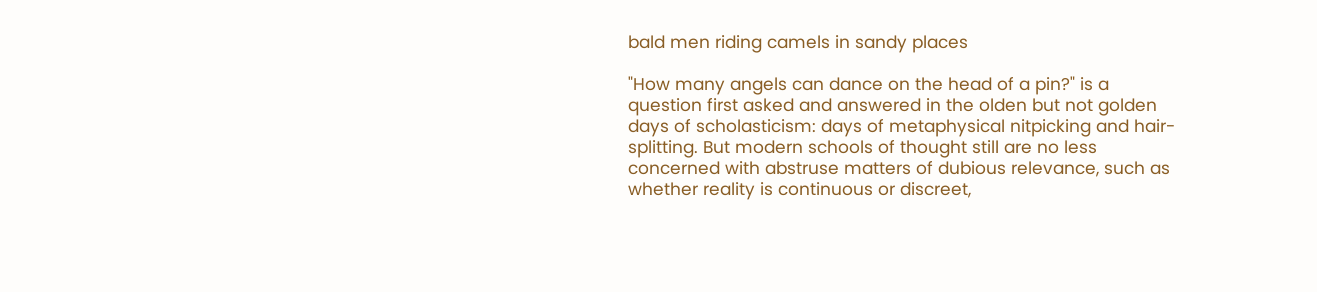bald men riding camels in sandy places

"How many angels can dance on the head of a pin?" is a question first asked and answered in the olden but not golden days of scholasticism: days of metaphysical nitpicking and hair-splitting. But modern schools of thought still are no less concerned with abstruse matters of dubious relevance, such as whether reality is continuous or discreet,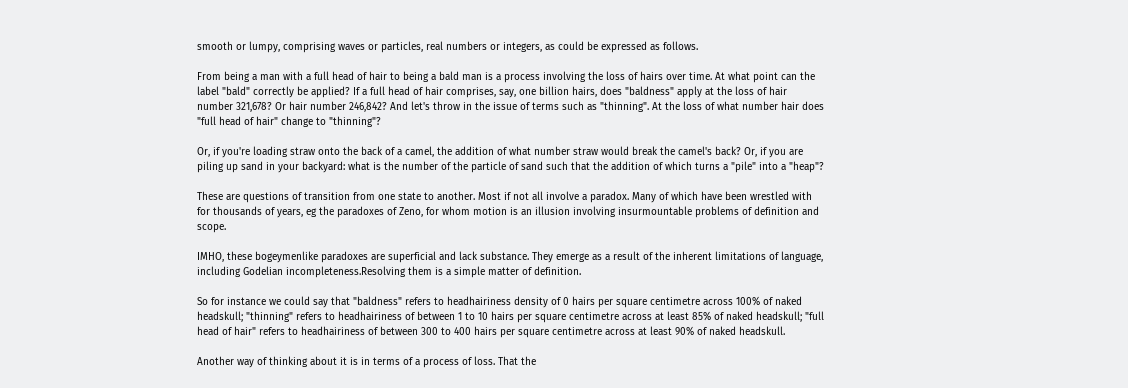smooth or lumpy, comprising waves or particles, real numbers or integers, as could be expressed as follows.

From being a man with a full head of hair to being a bald man is a process involving the loss of hairs over time. At what point can the label "bald" correctly be applied? If a full head of hair comprises, say, one billion hairs, does "baldness" apply at the loss of hair number 321,678? Or hair number 246,842? And let's throw in the issue of terms such as "thinning". At the loss of what number hair does "full head of hair" change to "thinning"?

Or, if you're loading straw onto the back of a camel, the addition of what number straw would break the camel's back? Or, if you are piling up sand in your backyard: what is the number of the particle of sand such that the addition of which turns a "pile" into a "heap"?

These are questions of transition from one state to another. Most if not all involve a paradox. Many of which have been wrestled with for thousands of years, eg the paradoxes of Zeno, for whom motion is an illusion involving insurmountable problems of definition and scope.

IMHO, these bogeymenlike paradoxes are superficial and lack substance. They emerge as a result of the inherent limitations of language, including Godelian incompleteness.Resolving them is a simple matter of definition.

So for instance we could say that "baldness" refers to headhairiness density of 0 hairs per square centimetre across 100% of naked headskull; "thinning" refers to headhairiness of between 1 to 10 hairs per square centimetre across at least 85% of naked headskull; "full head of hair" refers to headhairiness of between 300 to 400 hairs per square centimetre across at least 90% of naked headskull.

Another way of thinking about it is in terms of a process of loss. That the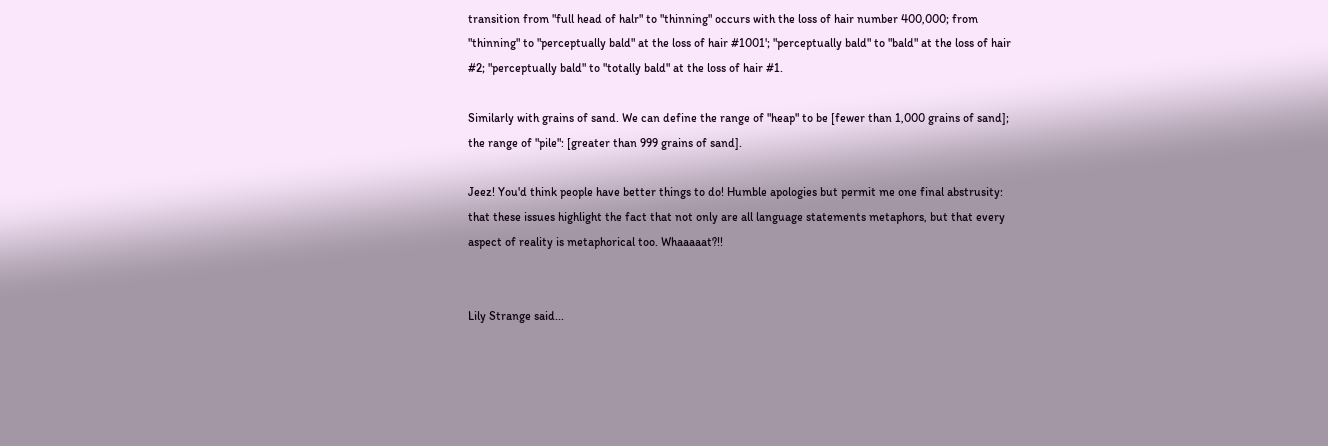transition from "full head of halr" to "thinning" occurs with the loss of hair number 400,000; from "thinning" to "perceptually bald" at the loss of hair #1001'; "perceptually bald" to "bald" at the loss of hair #2; "perceptually bald" to "totally bald" at the loss of hair #1.

Similarly with grains of sand. We can define the range of "heap" to be [fewer than 1,000 grains of sand]; the range of "pile": [greater than 999 grains of sand].

Jeez! You'd think people have better things to do! Humble apologies but permit me one final abstrusity: that these issues highlight the fact that not only are all language statements metaphors, but that every aspect of reality is metaphorical too. Whaaaaat?!!


Lily Strange said...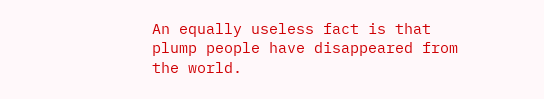An equally useless fact is that plump people have disappeared from the world.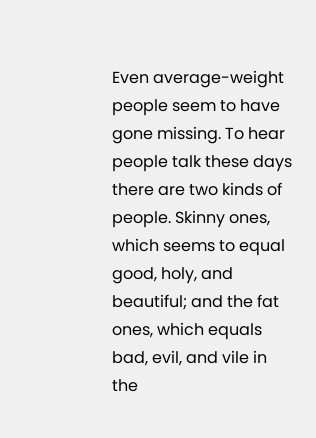Even average-weight people seem to have gone missing. To hear people talk these days there are two kinds of people. Skinny ones, which seems to equal good, holy, and beautiful; and the fat ones, which equals bad, evil, and vile in the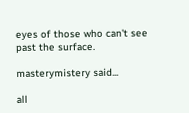eyes of those who can't see past the surface.

masterymistery said...

all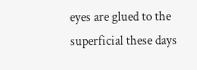eyes are glued to the superficial these days